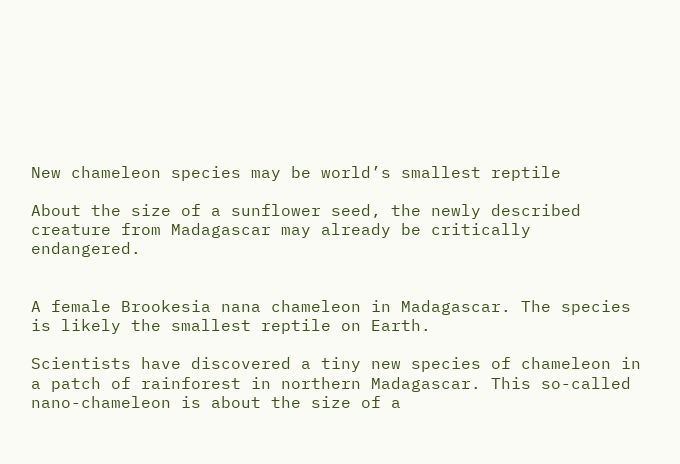New chameleon species may be world’s smallest reptile

About the size of a sunflower seed, the newly described creature from Madagascar may already be critically endangered.


A female Brookesia nana chameleon in Madagascar. The species is likely the smallest reptile on Earth.

Scientists have discovered a tiny new species of chameleon in a patch of rainforest in northern Madagascar. This so-called nano-chameleon is about the size of a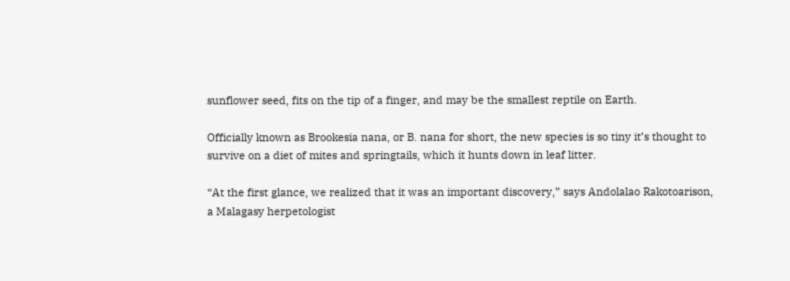sunflower seed, fits on the tip of a finger, and may be the smallest reptile on Earth.

Officially known as Brookesia nana, or B. nana for short, the new species is so tiny it’s thought to survive on a diet of mites and springtails, which it hunts down in leaf litter.

“At the first glance, we realized that it was an important discovery,” says Andolalao Rakotoarison, a Malagasy herpetologist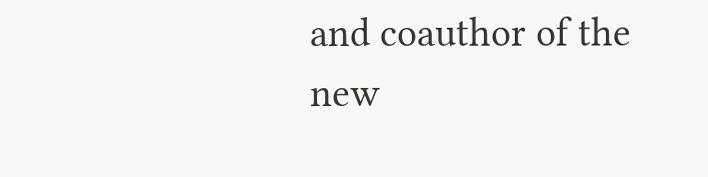and coauthor of the new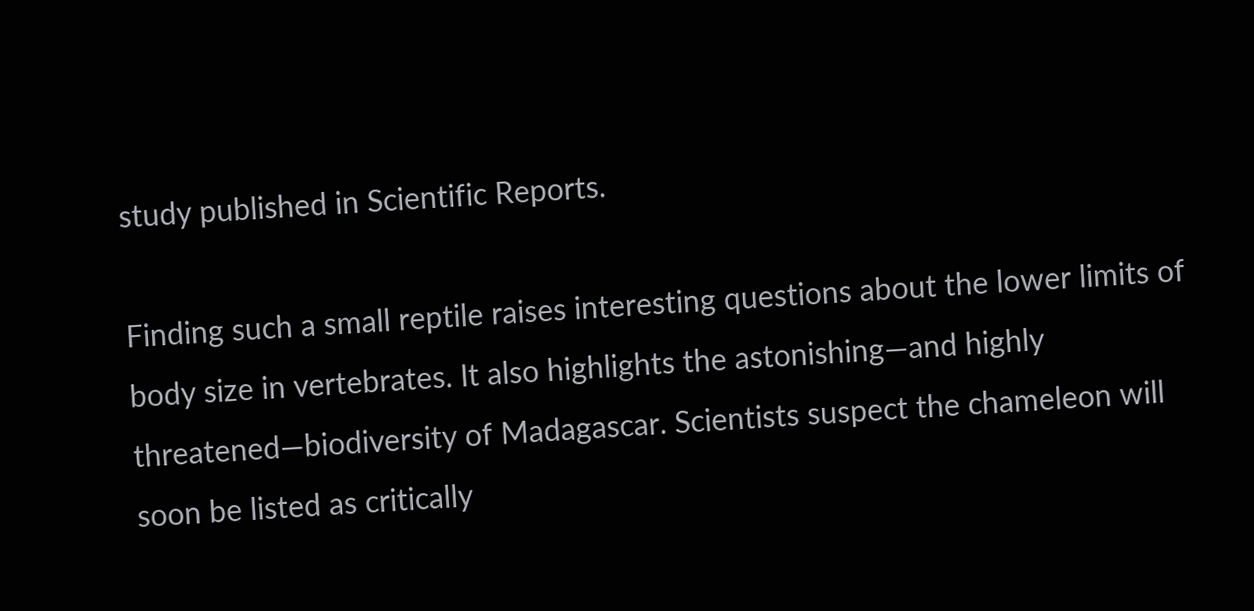study published in Scientific Reports.

Finding such a small reptile raises interesting questions about the lower limits of body size in vertebrates. It also highlights the astonishing—and highly threatened—biodiversity of Madagascar. Scientists suspect the chameleon will soon be listed as critically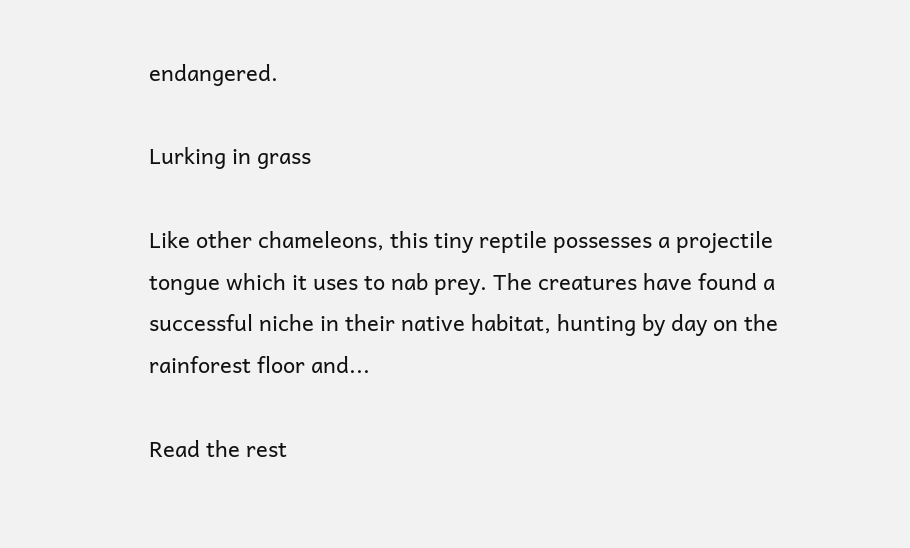endangered.

Lurking in grass

Like other chameleons, this tiny reptile possesses a projectile tongue which it uses to nab prey. The creatures have found a successful niche in their native habitat, hunting by day on the rainforest floor and...

Read the rest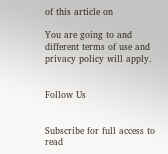of this article on

You are going to and different terms of use and privacy policy will apply.


Follow Us


Subscribe for full access to read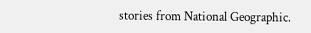stories from National Geographic.